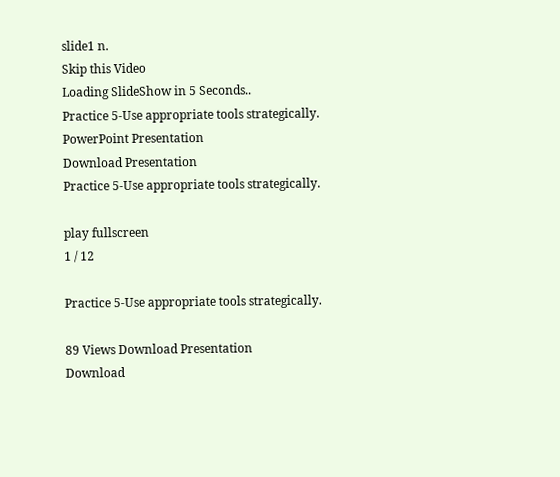slide1 n.
Skip this Video
Loading SlideShow in 5 Seconds..
Practice 5-Use appropriate tools strategically. PowerPoint Presentation
Download Presentation
Practice 5-Use appropriate tools strategically.

play fullscreen
1 / 12

Practice 5-Use appropriate tools strategically.

89 Views Download Presentation
Download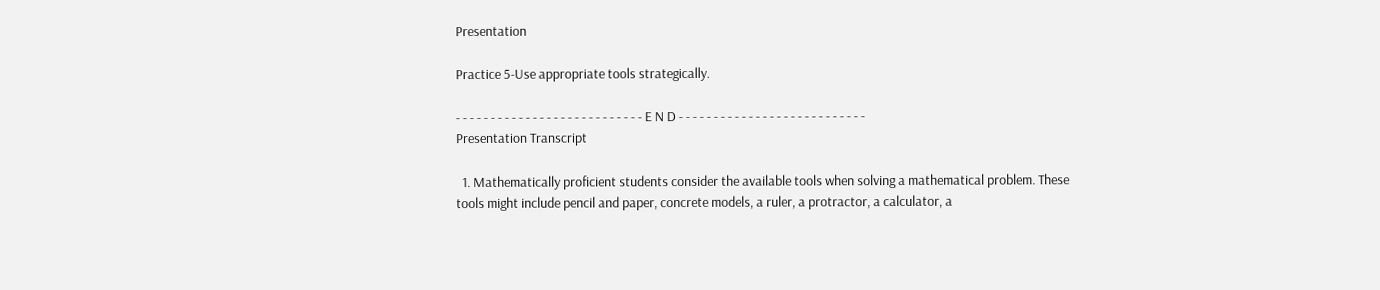Presentation

Practice 5-Use appropriate tools strategically.

- - - - - - - - - - - - - - - - - - - - - - - - - - - E N D - - - - - - - - - - - - - - - - - - - - - - - - - - -
Presentation Transcript

  1. Mathematically proficient students consider the available tools when solving a mathematical problem. These tools might include pencil and paper, concrete models, a ruler, a protractor, a calculator, a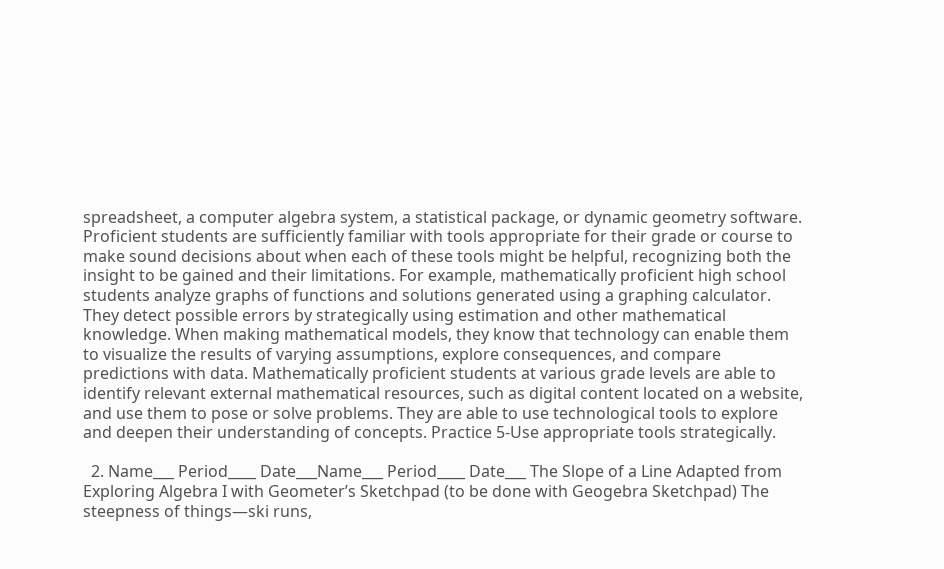spreadsheet, a computer algebra system, a statistical package, or dynamic geometry software. Proficient students are sufficiently familiar with tools appropriate for their grade or course to make sound decisions about when each of these tools might be helpful, recognizing both the insight to be gained and their limitations. For example, mathematically proficient high school students analyze graphs of functions and solutions generated using a graphing calculator. They detect possible errors by strategically using estimation and other mathematical knowledge. When making mathematical models, they know that technology can enable them to visualize the results of varying assumptions, explore consequences, and compare predictions with data. Mathematically proficient students at various grade levels are able to identify relevant external mathematical resources, such as digital content located on a website, and use them to pose or solve problems. They are able to use technological tools to explore and deepen their understanding of concepts. Practice 5-Use appropriate tools strategically.

  2. Name___ Period____ Date___Name___ Period____ Date___ The Slope of a Line Adapted from Exploring Algebra I with Geometer’s Sketchpad (to be done with Geogebra Sketchpad) The steepness of things—ski runs,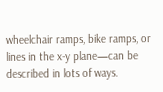wheelchair ramps, bike ramps, or lines in the x-y plane—can be described in lots of ways.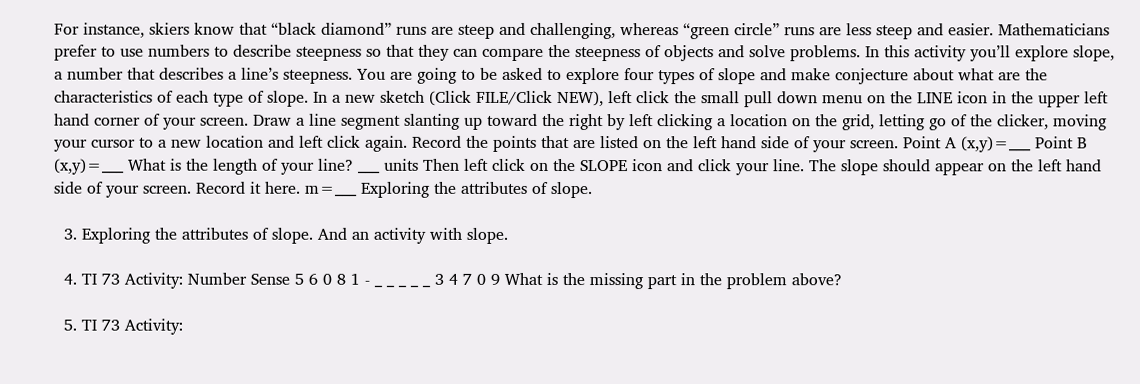For instance, skiers know that “black diamond” runs are steep and challenging, whereas “green circle” runs are less steep and easier. Mathematicians prefer to use numbers to describe steepness so that they can compare the steepness of objects and solve problems. In this activity you’ll explore slope, a number that describes a line’s steepness. You are going to be asked to explore four types of slope and make conjecture about what are the characteristics of each type of slope. In a new sketch (Click FILE/Click NEW), left click the small pull down menu on the LINE icon in the upper left hand corner of your screen. Draw a line segment slanting up toward the right by left clicking a location on the grid, letting go of the clicker, moving your cursor to a new location and left click again. Record the points that are listed on the left hand side of your screen. Point A (x,y)=___ Point B (x,y)=___ What is the length of your line? ___ units Then left click on the SLOPE icon and click your line. The slope should appear on the left hand side of your screen. Record it here. m=___ Exploring the attributes of slope.

  3. Exploring the attributes of slope. And an activity with slope.

  4. TI 73 Activity: Number Sense 5 6 0 8 1 - _ _ _ _ _ 3 4 7 0 9 What is the missing part in the problem above?

  5. TI 73 Activity: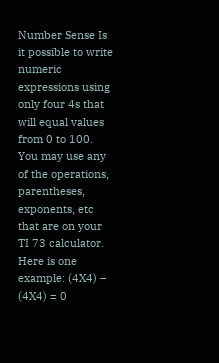Number Sense Is it possible to write numeric expressions using only four 4s that will equal values from 0 to 100. You may use any of the operations, parentheses, exponents, etc that are on your TI 73 calculator. Here is one example: (4X4) – (4X4) = 0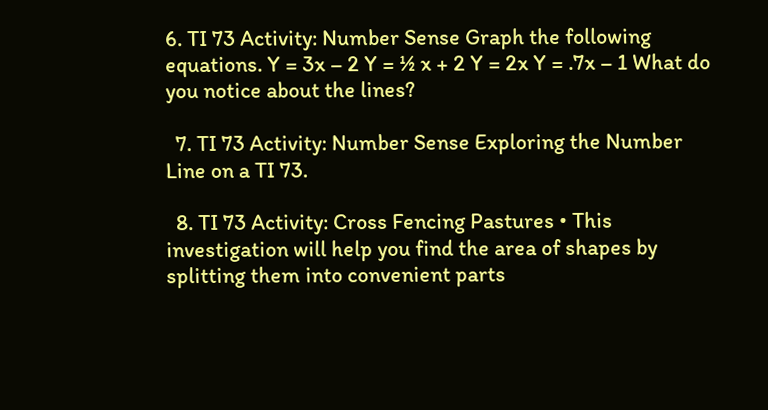6. TI 73 Activity: Number Sense Graph the following equations. Y = 3x – 2 Y = ½ x + 2 Y = 2x Y = .7x – 1 What do you notice about the lines?

  7. TI 73 Activity: Number Sense Exploring the Number Line on a TI 73.

  8. TI 73 Activity: Cross Fencing Pastures • This investigation will help you find the area of shapes by splitting them into convenient parts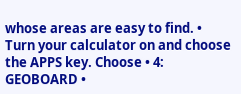whose areas are easy to find. • Turn your calculator on and choose the APPS key. Choose • 4: GEOBOARD •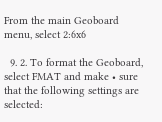From the main Geoboard menu, select 2:6x6

  9. 2. To format the Geoboard, select FMAT and make • sure that the following settings are selected: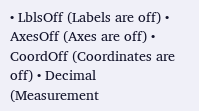• LblsOff (Labels are off) • AxesOff (Axes are off) • CoordOff (Coordinates are off) • Decimal (Measurement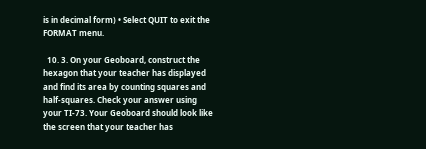is in decimal form) • Select QUIT to exit the FORMAT menu.

  10. 3. On your Geoboard, construct the hexagon that your teacher has displayed and find its area by counting squares and half-squares. Check your answer using your TI-73. Your Geoboard should look like the screen that your teacher has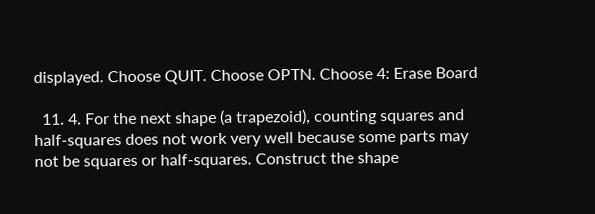displayed. Choose QUIT. Choose OPTN. Choose 4: Erase Board

  11. 4. For the next shape (a trapezoid), counting squares and half-squares does not work very well because some parts may not be squares or half-squares. Construct the shape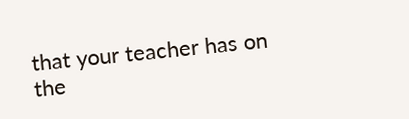that your teacher has on the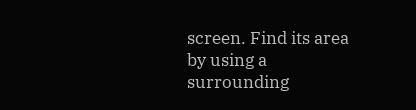screen. Find its area by using a surrounding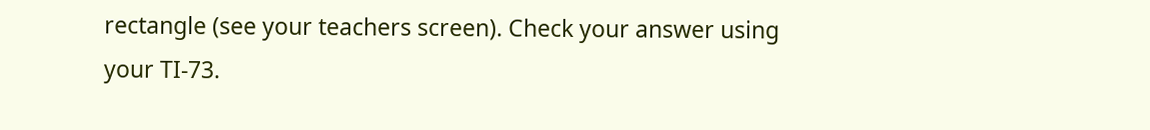rectangle (see your teachers screen). Check your answer using your TI-73.